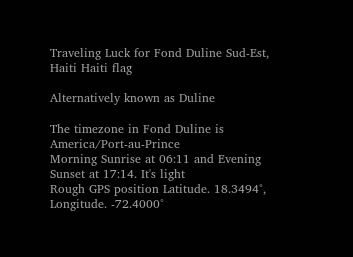Traveling Luck for Fond Duline Sud-Est, Haiti Haiti flag

Alternatively known as Duline

The timezone in Fond Duline is America/Port-au-Prince
Morning Sunrise at 06:11 and Evening Sunset at 17:14. It's light
Rough GPS position Latitude. 18.3494°, Longitude. -72.4000°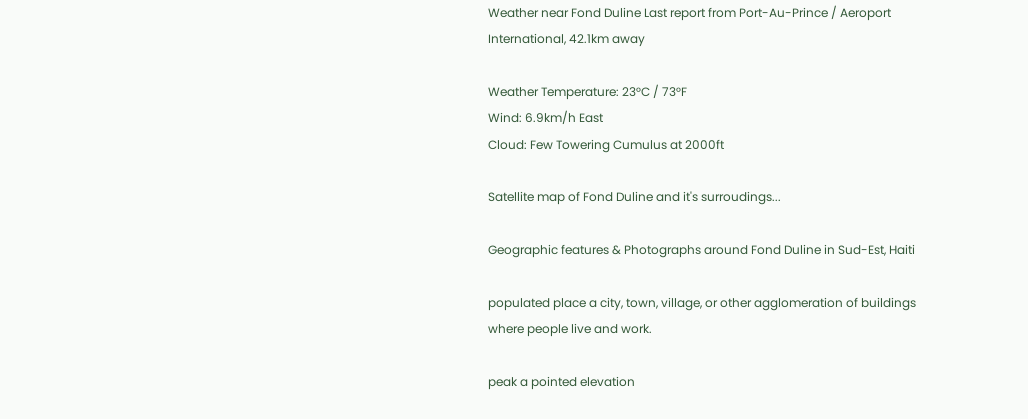Weather near Fond Duline Last report from Port-Au-Prince / Aeroport International, 42.1km away

Weather Temperature: 23°C / 73°F
Wind: 6.9km/h East
Cloud: Few Towering Cumulus at 2000ft

Satellite map of Fond Duline and it's surroudings...

Geographic features & Photographs around Fond Duline in Sud-Est, Haiti

populated place a city, town, village, or other agglomeration of buildings where people live and work.

peak a pointed elevation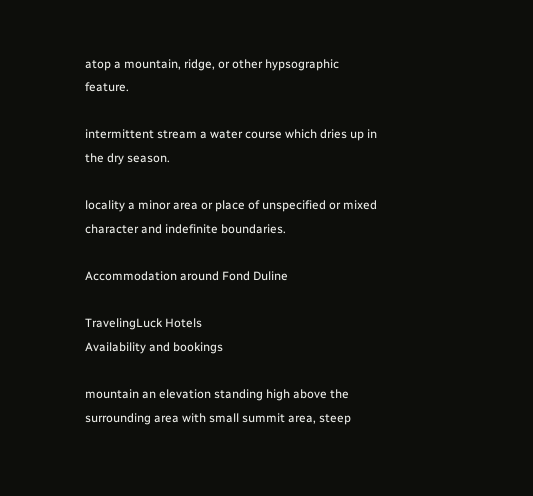atop a mountain, ridge, or other hypsographic feature.

intermittent stream a water course which dries up in the dry season.

locality a minor area or place of unspecified or mixed character and indefinite boundaries.

Accommodation around Fond Duline

TravelingLuck Hotels
Availability and bookings

mountain an elevation standing high above the surrounding area with small summit area, steep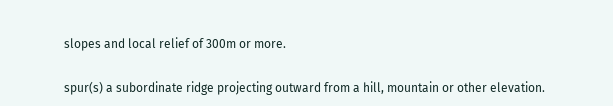slopes and local relief of 300m or more.

spur(s) a subordinate ridge projecting outward from a hill, mountain or other elevation.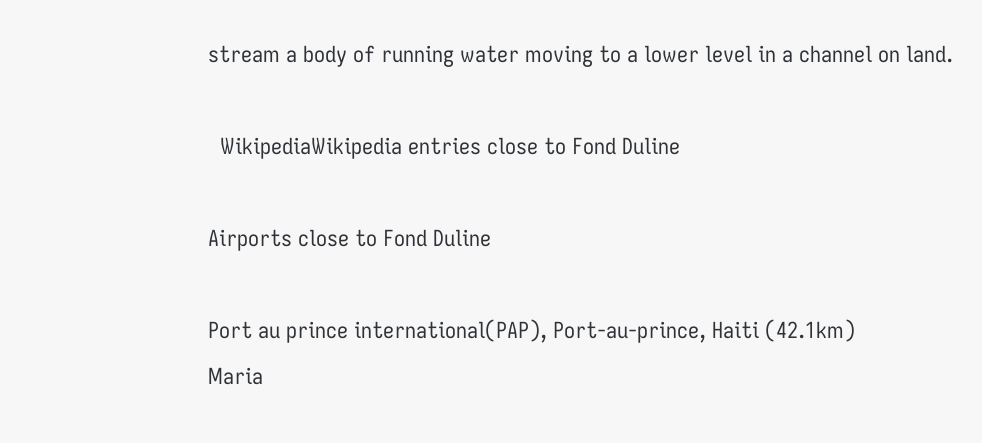stream a body of running water moving to a lower level in a channel on land.

  WikipediaWikipedia entries close to Fond Duline

Airports close to Fond Duline

Port au prince international(PAP), Port-au-prince, Haiti (42.1km)
Maria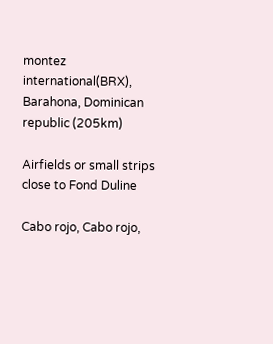montez international(BRX), Barahona, Dominican republic (205km)

Airfields or small strips close to Fond Duline

Cabo rojo, Cabo rojo,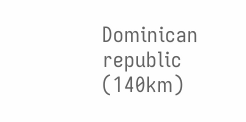Dominican republic (140km)